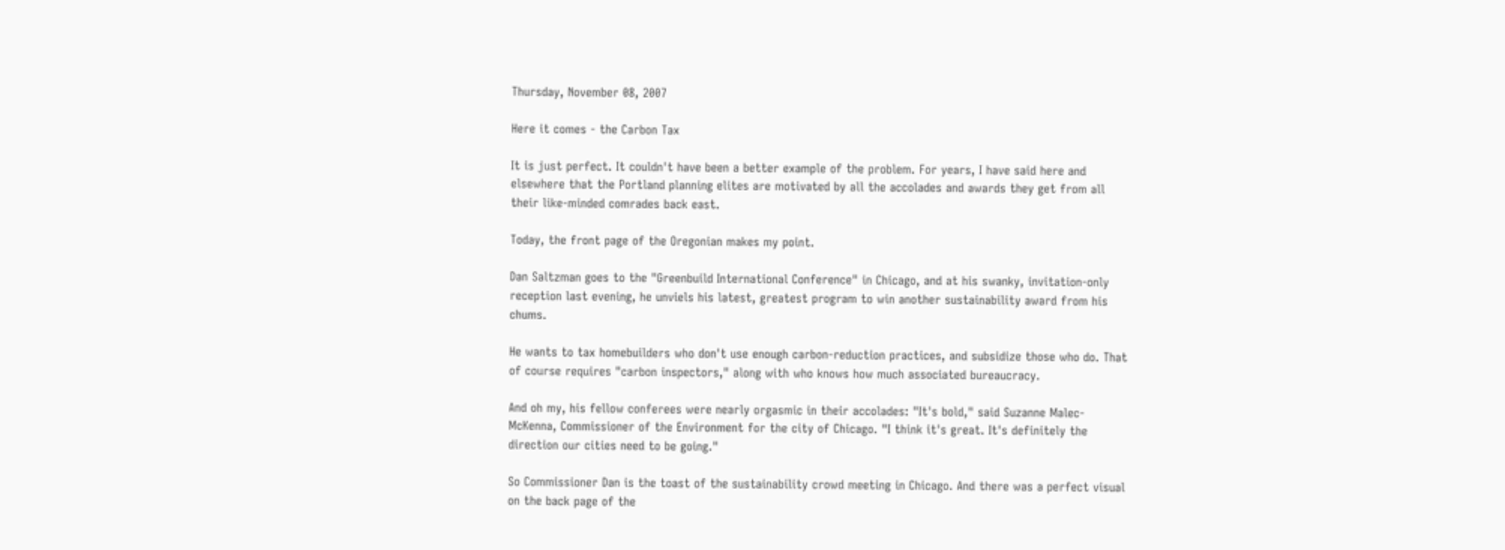Thursday, November 08, 2007

Here it comes - the Carbon Tax

It is just perfect. It couldn't have been a better example of the problem. For years, I have said here and elsewhere that the Portland planning elites are motivated by all the accolades and awards they get from all their like-minded comrades back east.

Today, the front page of the Oregonian makes my point.

Dan Saltzman goes to the "Greenbuild International Conference" in Chicago, and at his swanky, invitation-only reception last evening, he unviels his latest, greatest program to win another sustainability award from his chums.

He wants to tax homebuilders who don't use enough carbon-reduction practices, and subsidize those who do. That of course requires "carbon inspectors," along with who knows how much associated bureaucracy.

And oh my, his fellow conferees were nearly orgasmic in their accolades: "It's bold," said Suzanne Malec-McKenna, Commissioner of the Environment for the city of Chicago. "I think it's great. It's definitely the direction our cities need to be going."

So Commissioner Dan is the toast of the sustainability crowd meeting in Chicago. And there was a perfect visual on the back page of the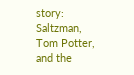story: Saltzman, Tom Potter, and the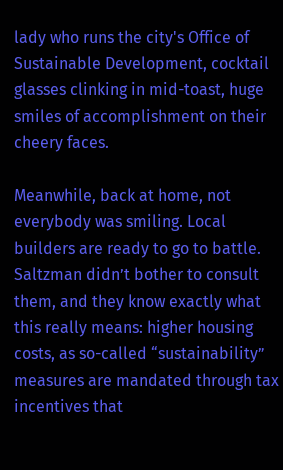lady who runs the city's Office of Sustainable Development, cocktail glasses clinking in mid-toast, huge smiles of accomplishment on their cheery faces.

Meanwhile, back at home, not everybody was smiling. Local builders are ready to go to battle. Saltzman didn’t bother to consult them, and they know exactly what this really means: higher housing costs, as so-called “sustainability” measures are mandated through tax incentives that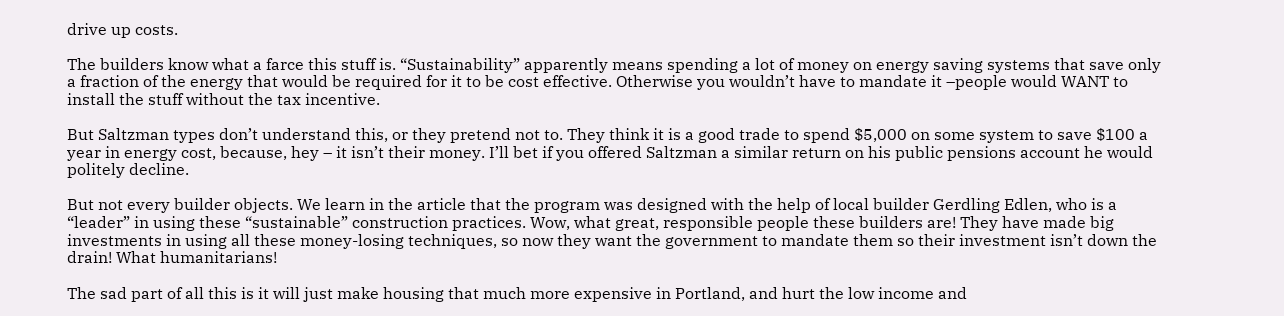drive up costs.

The builders know what a farce this stuff is. “Sustainability” apparently means spending a lot of money on energy saving systems that save only a fraction of the energy that would be required for it to be cost effective. Otherwise you wouldn’t have to mandate it –people would WANT to install the stuff without the tax incentive.

But Saltzman types don’t understand this, or they pretend not to. They think it is a good trade to spend $5,000 on some system to save $100 a year in energy cost, because, hey – it isn’t their money. I’ll bet if you offered Saltzman a similar return on his public pensions account he would politely decline.

But not every builder objects. We learn in the article that the program was designed with the help of local builder Gerdling Edlen, who is a “leader” in using these “sustainable” construction practices. Wow, what great, responsible people these builders are! They have made big investments in using all these money-losing techniques, so now they want the government to mandate them so their investment isn’t down the drain! What humanitarians!

The sad part of all this is it will just make housing that much more expensive in Portland, and hurt the low income and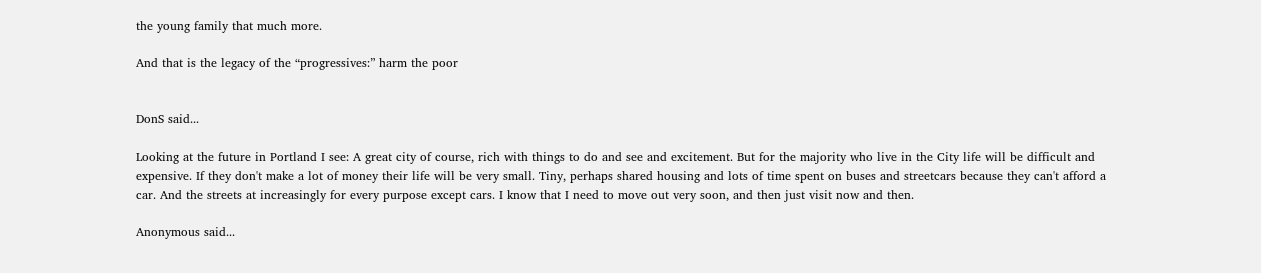the young family that much more.

And that is the legacy of the “progressives:” harm the poor


DonS said...

Looking at the future in Portland I see: A great city of course, rich with things to do and see and excitement. But for the majority who live in the City life will be difficult and expensive. If they don't make a lot of money their life will be very small. Tiny, perhaps shared housing and lots of time spent on buses and streetcars because they can't afford a car. And the streets at increasingly for every purpose except cars. I know that I need to move out very soon, and then just visit now and then.

Anonymous said...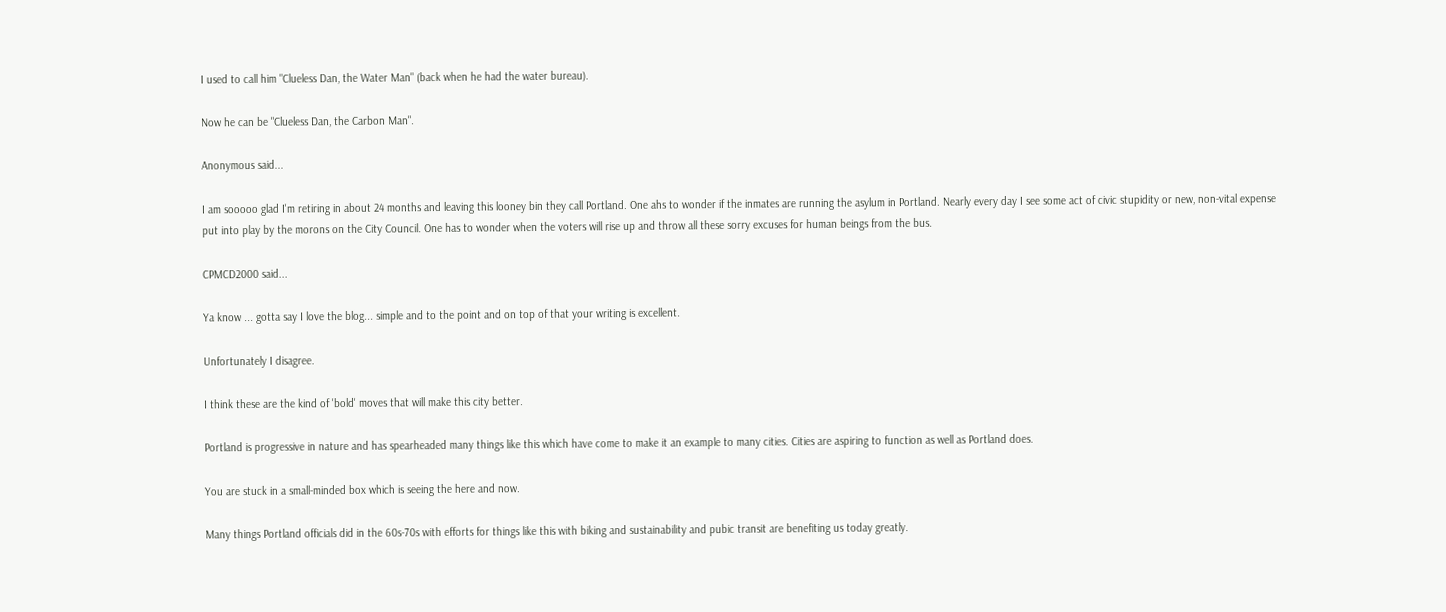I used to call him "Clueless Dan, the Water Man" (back when he had the water bureau).

Now he can be "Clueless Dan, the Carbon Man".

Anonymous said...

I am sooooo glad I'm retiring in about 24 months and leaving this looney bin they call Portland. One ahs to wonder if the inmates are running the asylum in Portland. Nearly every day I see some act of civic stupidity or new, non-vital expense put into play by the morons on the City Council. One has to wonder when the voters will rise up and throw all these sorry excuses for human beings from the bus.

CPMCD2000 said...

Ya know ... gotta say I love the blog... simple and to the point and on top of that your writing is excellent.

Unfortunately I disagree.

I think these are the kind of 'bold' moves that will make this city better.

Portland is progressive in nature and has spearheaded many things like this which have come to make it an example to many cities. Cities are aspiring to function as well as Portland does.

You are stuck in a small-minded box which is seeing the here and now.

Many things Portland officials did in the 60s-70s with efforts for things like this with biking and sustainability and pubic transit are benefiting us today greatly.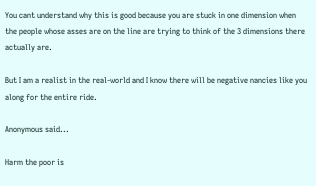You cant understand why this is good because you are stuck in one dimension when the people whose asses are on the line are trying to think of the 3 dimensions there actually are.

But I am a realist in the real-world and I know there will be negative nancies like you along for the entire ride.

Anonymous said...

Harm the poor is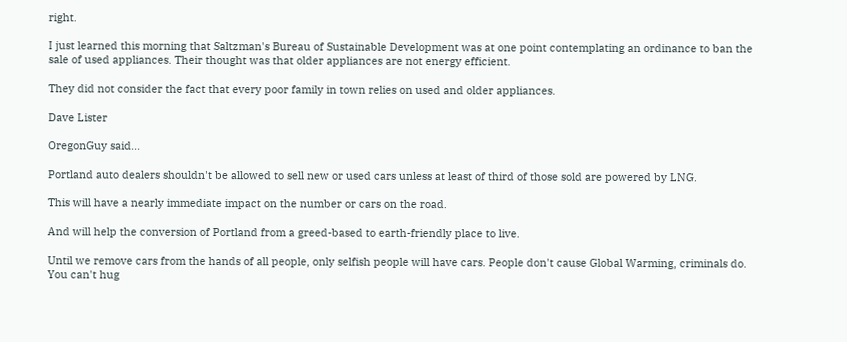right.

I just learned this morning that Saltzman's Bureau of Sustainable Development was at one point contemplating an ordinance to ban the sale of used appliances. Their thought was that older appliances are not energy efficient.

They did not consider the fact that every poor family in town relies on used and older appliances.

Dave Lister

OregonGuy said...

Portland auto dealers shouldn't be allowed to sell new or used cars unless at least of third of those sold are powered by LNG.

This will have a nearly immediate impact on the number or cars on the road.

And will help the conversion of Portland from a greed-based to earth-friendly place to live.

Until we remove cars from the hands of all people, only selfish people will have cars. People don't cause Global Warming, criminals do. You can't hug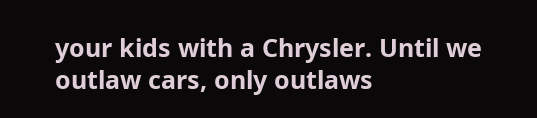your kids with a Chrysler. Until we outlaw cars, only outlaws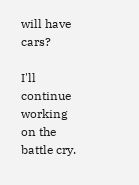will have cars?

I'll continue working on the battle cry.